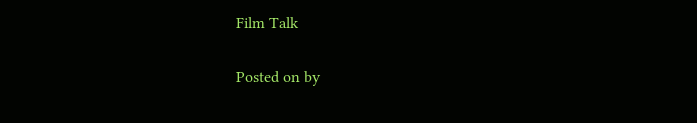Film Talk

Posted on by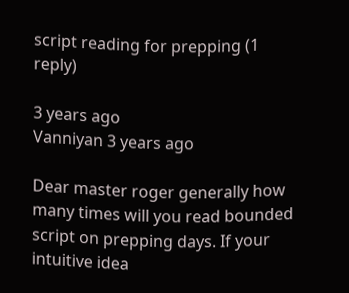script reading for prepping (1 reply)

3 years ago
Vanniyan 3 years ago

Dear master roger generally how many times will you read bounded script on prepping days. If your intuitive idea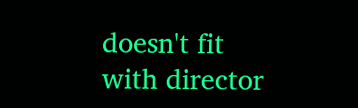doesn't fit with director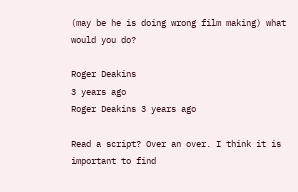(may be he is doing wrong film making) what would you do?

Roger Deakins
3 years ago
Roger Deakins 3 years ago

Read a script? Over an over. I think it is important to find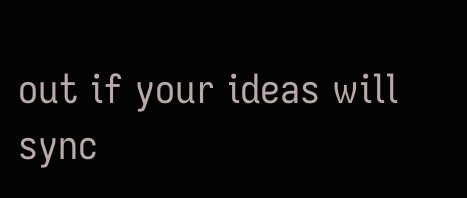out if your ideas will sync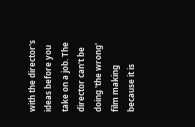with the director's ideas before you take on a job. The director can't be doing 'the wrong' film making because it is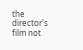the director's film not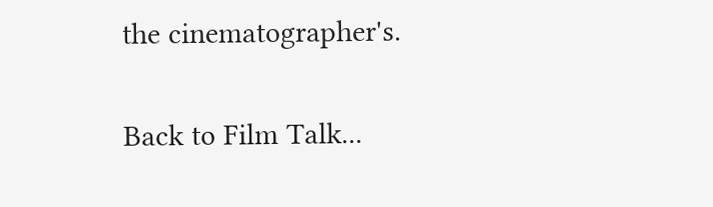the cinematographer's.

Back to Film Talk...